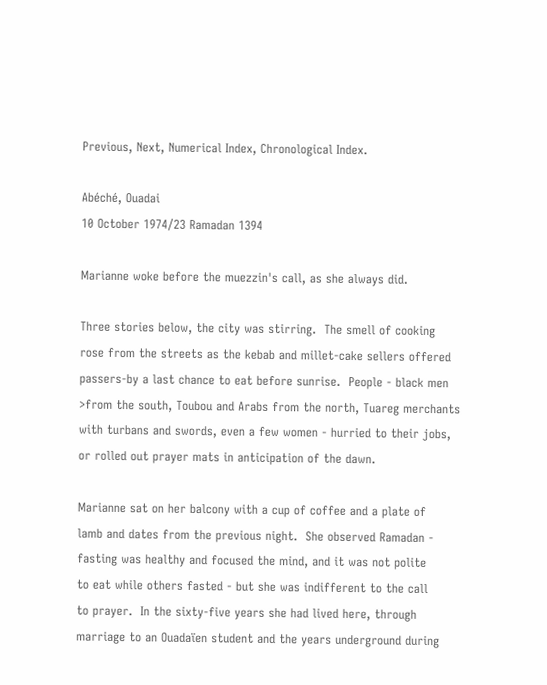Previous, Next, Numerical Index, Chronological Index.

Abéché, Ouadai
10 October 1974/23 Ramadan 1394

Marianne woke before the muezzin's call, as she always did.

Three stories below, the city was stirring.  The smell of cooking
rose from the streets as the kebab and millet-cake sellers offered
passers-by a last chance to eat before sunrise.  People - black men
>from the south, Toubou and Arabs from the north, Tuareg merchants
with turbans and swords, even a few women - hurried to their jobs,
or rolled out prayer mats in anticipation of the dawn.

Marianne sat on her balcony with a cup of coffee and a plate of
lamb and dates from the previous night.  She observed Ramadan -
fasting was healthy and focused the mind, and it was not polite
to eat while others fasted - but she was indifferent to the call
to prayer.  In the sixty-five years she had lived here, through
marriage to an Ouadaïen student and the years underground during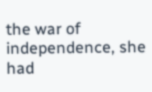the war of independence, she had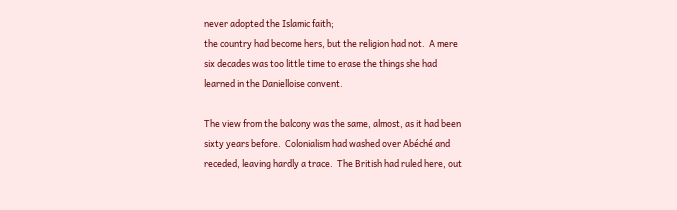never adopted the Islamic faith;
the country had become hers, but the religion had not.  A mere
six decades was too little time to erase the things she had
learned in the Danielloise convent.

The view from the balcony was the same, almost, as it had been
sixty years before.  Colonialism had washed over Abéché and
receded, leaving hardly a trace.  The British had ruled here, out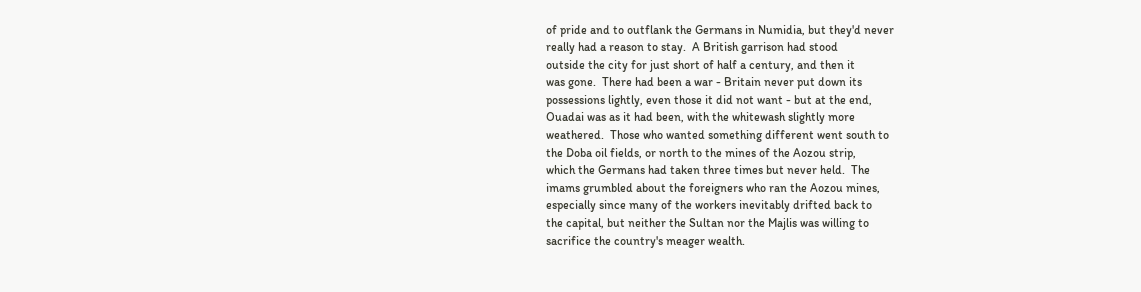of pride and to outflank the Germans in Numidia, but they'd never
really had a reason to stay.  A British garrison had stood
outside the city for just short of half a century, and then it
was gone.  There had been a war - Britain never put down its
possessions lightly, even those it did not want - but at the end,
Ouadai was as it had been, with the whitewash slightly more
weathered.  Those who wanted something different went south to
the Doba oil fields, or north to the mines of the Aozou strip,
which the Germans had taken three times but never held.  The
imams grumbled about the foreigners who ran the Aozou mines,
especially since many of the workers inevitably drifted back to
the capital, but neither the Sultan nor the Majlis was willing to
sacrifice the country's meager wealth.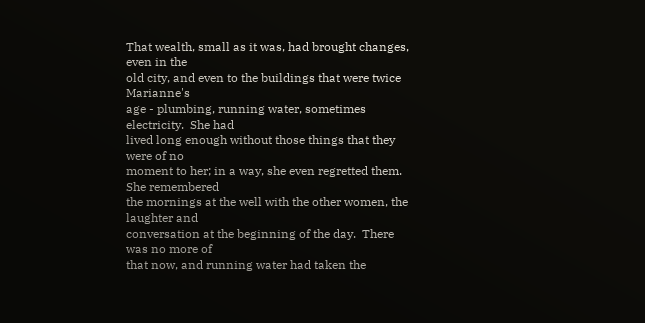That wealth, small as it was, had brought changes, even in the
old city, and even to the buildings that were twice Marianne's
age - plumbing, running water, sometimes electricity.  She had
lived long enough without those things that they were of no
moment to her; in a way, she even regretted them.  She remembered
the mornings at the well with the other women, the laughter and
conversation at the beginning of the day.  There was no more of
that now, and running water had taken the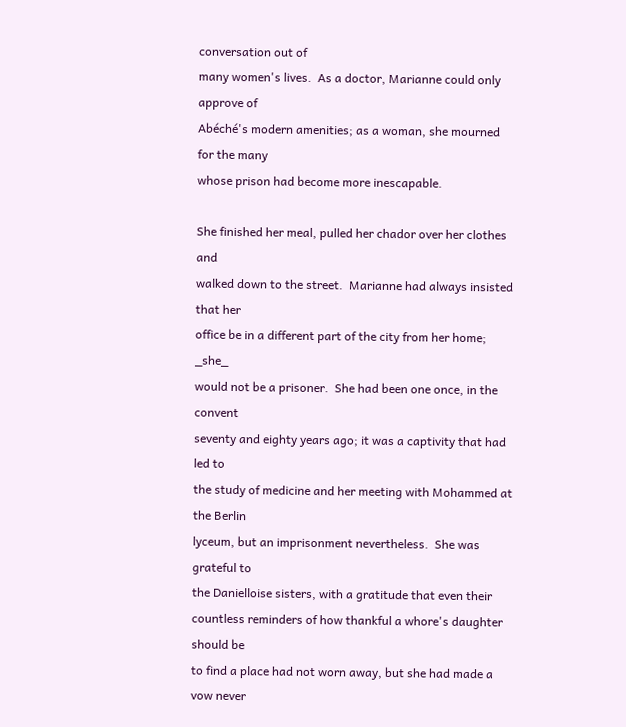conversation out of
many women's lives.  As a doctor, Marianne could only approve of
Abéché's modern amenities; as a woman, she mourned for the many
whose prison had become more inescapable.

She finished her meal, pulled her chador over her clothes and
walked down to the street.  Marianne had always insisted that her
office be in a different part of the city from her home; _she_
would not be a prisoner.  She had been one once, in the convent
seventy and eighty years ago; it was a captivity that had led to
the study of medicine and her meeting with Mohammed at the Berlin
lyceum, but an imprisonment nevertheless.  She was grateful to
the Danielloise sisters, with a gratitude that even their
countless reminders of how thankful a whore's daughter should be
to find a place had not worn away, but she had made a vow never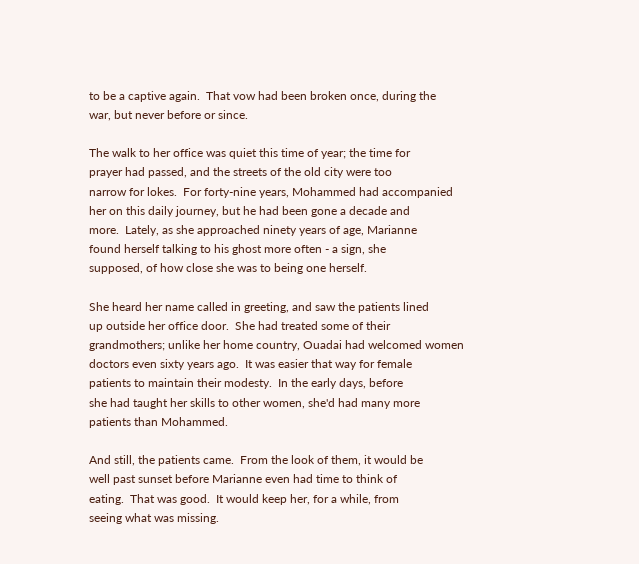to be a captive again.  That vow had been broken once, during the
war, but never before or since.

The walk to her office was quiet this time of year; the time for
prayer had passed, and the streets of the old city were too
narrow for lokes.  For forty-nine years, Mohammed had accompanied
her on this daily journey, but he had been gone a decade and
more.  Lately, as she approached ninety years of age, Marianne
found herself talking to his ghost more often - a sign, she
supposed, of how close she was to being one herself.

She heard her name called in greeting, and saw the patients lined
up outside her office door.  She had treated some of their
grandmothers; unlike her home country, Ouadai had welcomed women
doctors even sixty years ago.  It was easier that way for female
patients to maintain their modesty.  In the early days, before
she had taught her skills to other women, she'd had many more
patients than Mohammed.

And still, the patients came.  From the look of them, it would be
well past sunset before Marianne even had time to think of
eating.  That was good.  It would keep her, for a while, from
seeing what was missing.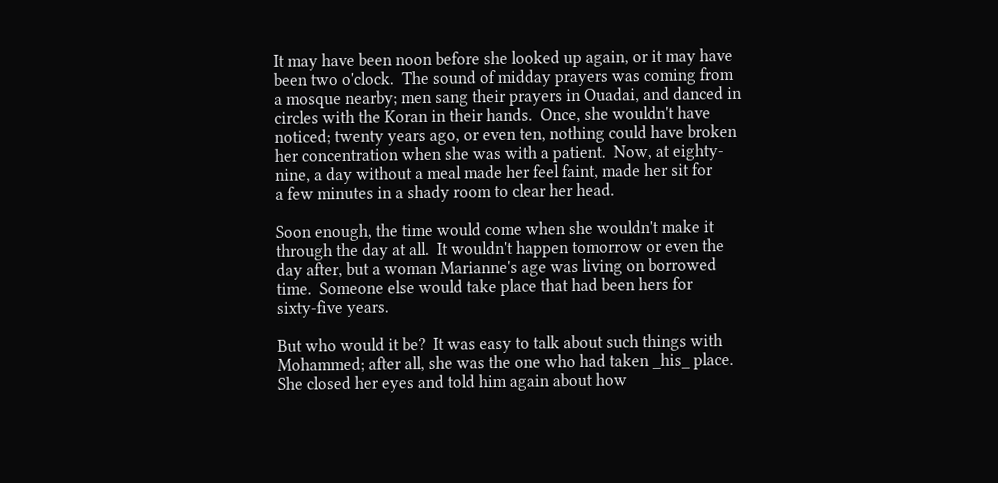It may have been noon before she looked up again, or it may have
been two o'clock.  The sound of midday prayers was coming from
a mosque nearby; men sang their prayers in Ouadai, and danced in
circles with the Koran in their hands.  Once, she wouldn't have
noticed; twenty years ago, or even ten, nothing could have broken
her concentration when she was with a patient.  Now, at eighty-
nine, a day without a meal made her feel faint, made her sit for
a few minutes in a shady room to clear her head.

Soon enough, the time would come when she wouldn't make it
through the day at all.  It wouldn't happen tomorrow or even the
day after, but a woman Marianne's age was living on borrowed
time.  Someone else would take place that had been hers for
sixty-five years.

But who would it be?  It was easy to talk about such things with
Mohammed; after all, she was the one who had taken _his_ place.
She closed her eyes and told him again about how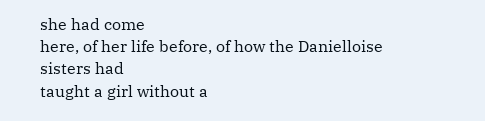she had come
here, of her life before, of how the Danielloise sisters had
taught a girl without a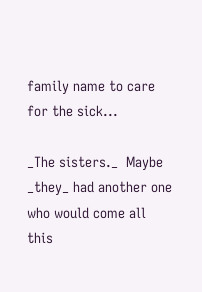family name to care for the sick...

_The sisters._  Maybe _they_ had another one who would come all
this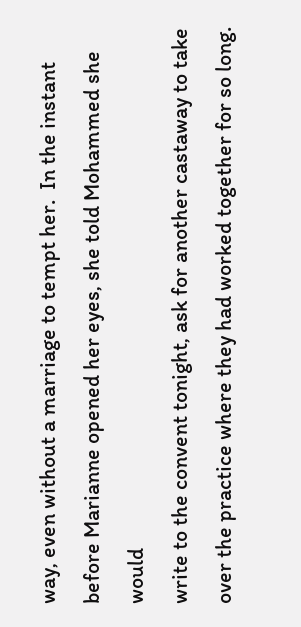way, even without a marriage to tempt her.  In the instant
before Marianne opened her eyes, she told Mohammed she would
write to the convent tonight, ask for another castaway to take
over the practice where they had worked together for so long.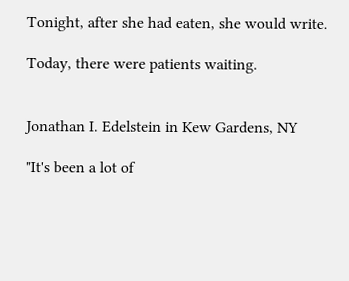Tonight, after she had eaten, she would write.

Today, there were patients waiting.


Jonathan I. Edelstein in Kew Gardens, NY

"It's been a lot of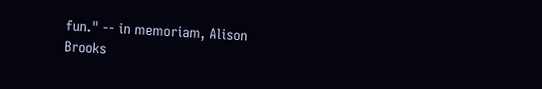fun." -- in memoriam, Alison Brooks